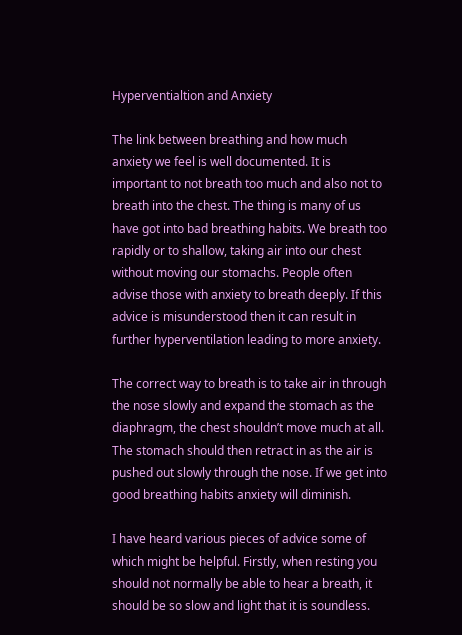Hyperventialtion and Anxiety

The link between breathing and how much anxiety we feel is well documented. It is important to not breath too much and also not to breath into the chest. The thing is many of us have got into bad breathing habits. We breath too rapidly or to shallow, taking air into our chest without moving our stomachs. People often advise those with anxiety to breath deeply. If this advice is misunderstood then it can result in further hyperventilation leading to more anxiety.

The correct way to breath is to take air in through the nose slowly and expand the stomach as the diaphragm, the chest shouldn’t move much at all. The stomach should then retract in as the air is pushed out slowly through the nose. If we get into good breathing habits anxiety will diminish.

I have heard various pieces of advice some of which might be helpful. Firstly, when resting you should not normally be able to hear a breath, it should be so slow and light that it is soundless.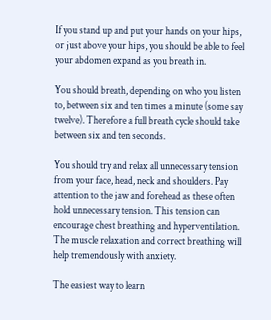If you stand up and put your hands on your hips, or just above your hips, you should be able to feel your abdomen expand as you breath in.

You should breath, depending on who you listen to, between six and ten times a minute (some say twelve). Therefore a full breath cycle should take between six and ten seconds.

You should try and relax all unnecessary tension from your face, head, neck and shoulders. Pay attention to the jaw and forehead as these often hold unnecessary tension. This tension can encourage chest breathing and hyperventilation. The muscle relaxation and correct breathing will help tremendously with anxiety.

The easiest way to learn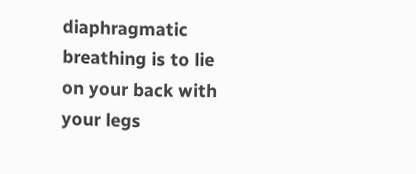diaphragmatic breathing is to lie on your back with your legs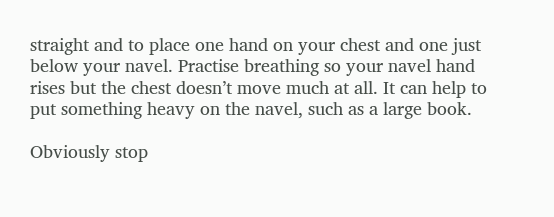straight and to place one hand on your chest and one just below your navel. Practise breathing so your navel hand rises but the chest doesn’t move much at all. It can help to put something heavy on the navel, such as a large book.

Obviously stop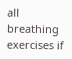all breathing exercises if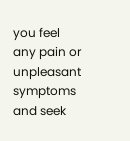you feel any pain or unpleasant symptoms and seek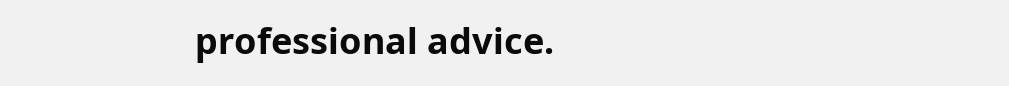professional advice.